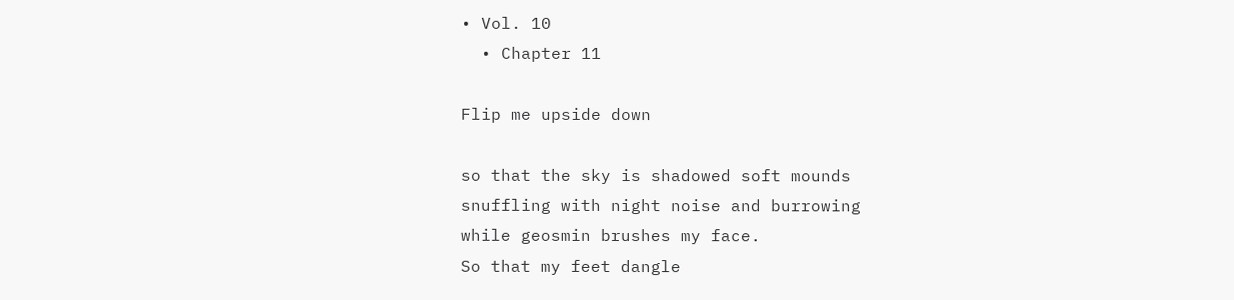• Vol. 10
  • Chapter 11

Flip me upside down

so that the sky is shadowed soft mounds
snuffling with night noise and burrowing
while geosmin brushes my face.
So that my feet dangle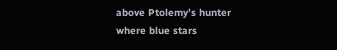above Ptolemy’s hunter
where blue stars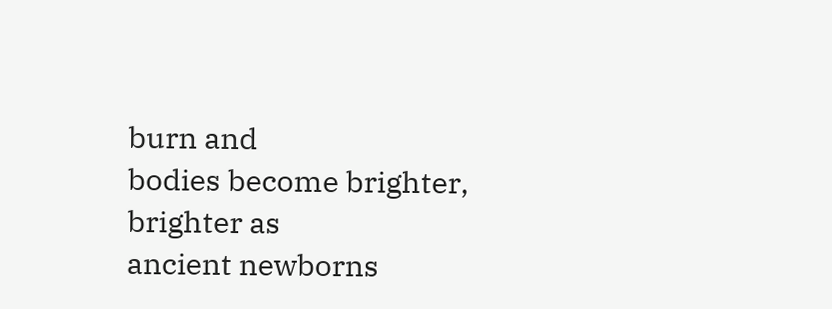burn and
bodies become brighter, brighter as
ancient newborns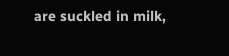are suckled in milk,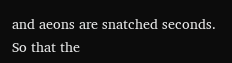and aeons are snatched seconds.
So that the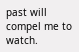past will compel me to watch.